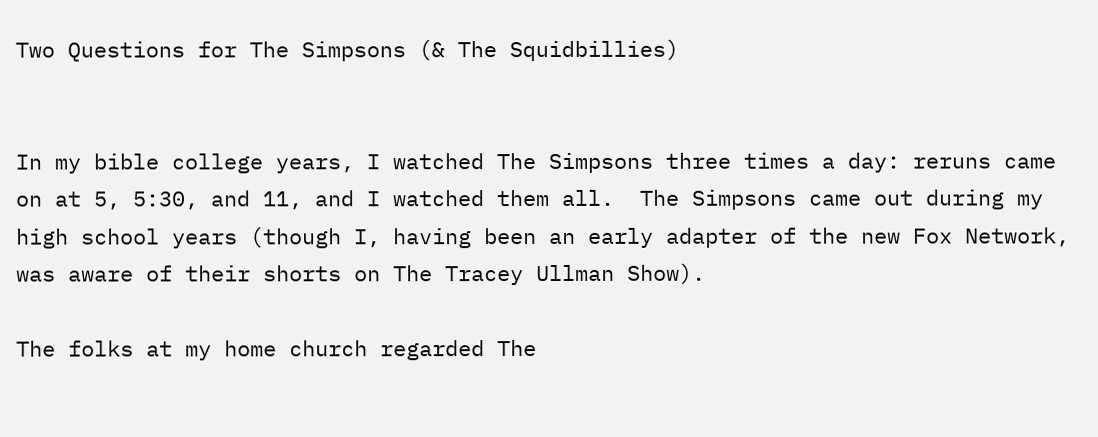Two Questions for The Simpsons (& The Squidbillies)


In my bible college years, I watched The Simpsons three times a day: reruns came on at 5, 5:30, and 11, and I watched them all.  The Simpsons came out during my high school years (though I, having been an early adapter of the new Fox Network, was aware of their shorts on The Tracey Ullman Show).

The folks at my home church regarded The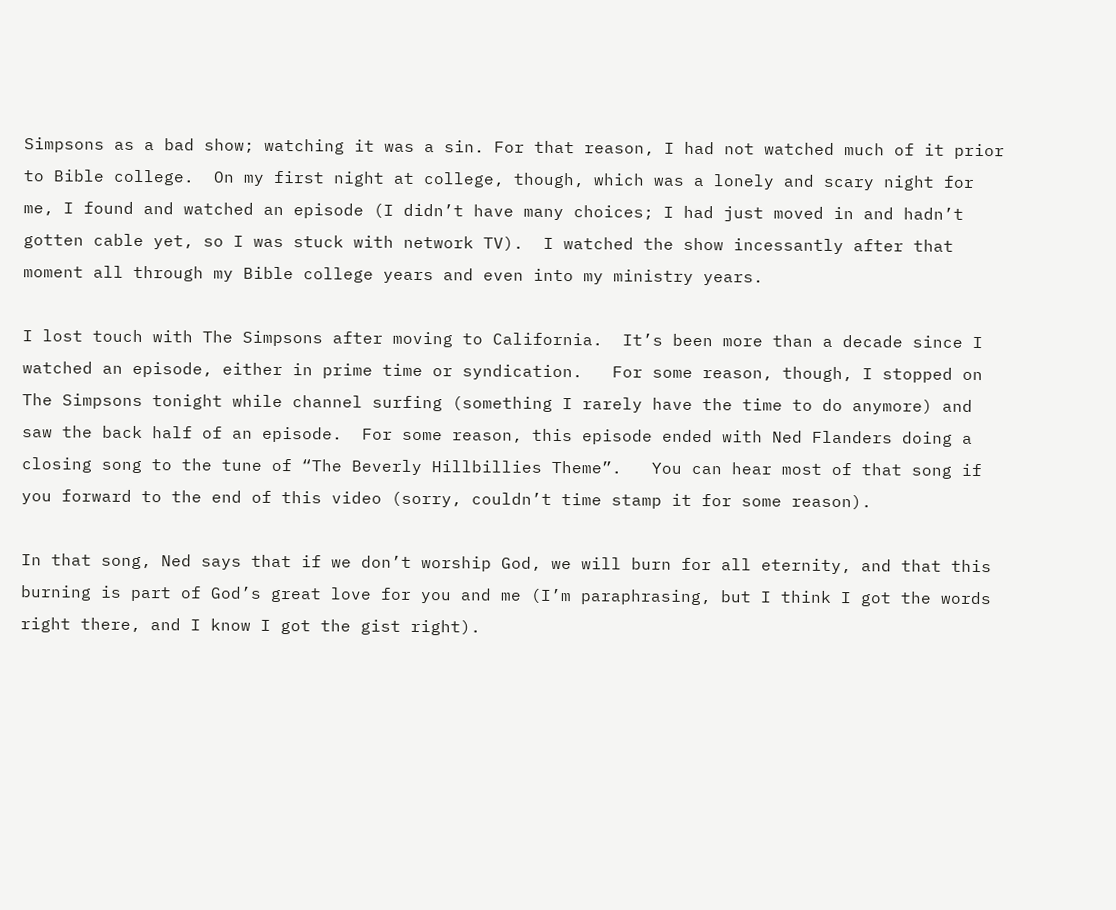Simpsons as a bad show; watching it was a sin. For that reason, I had not watched much of it prior to Bible college.  On my first night at college, though, which was a lonely and scary night for me, I found and watched an episode (I didn’t have many choices; I had just moved in and hadn’t gotten cable yet, so I was stuck with network TV).  I watched the show incessantly after that moment all through my Bible college years and even into my ministry years.

I lost touch with The Simpsons after moving to California.  It’s been more than a decade since I watched an episode, either in prime time or syndication.   For some reason, though, I stopped on The Simpsons tonight while channel surfing (something I rarely have the time to do anymore) and saw the back half of an episode.  For some reason, this episode ended with Ned Flanders doing a closing song to the tune of “The Beverly Hillbillies Theme”.   You can hear most of that song if you forward to the end of this video (sorry, couldn’t time stamp it for some reason).

In that song, Ned says that if we don’t worship God, we will burn for all eternity, and that this burning is part of God’s great love for you and me (I’m paraphrasing, but I think I got the words right there, and I know I got the gist right).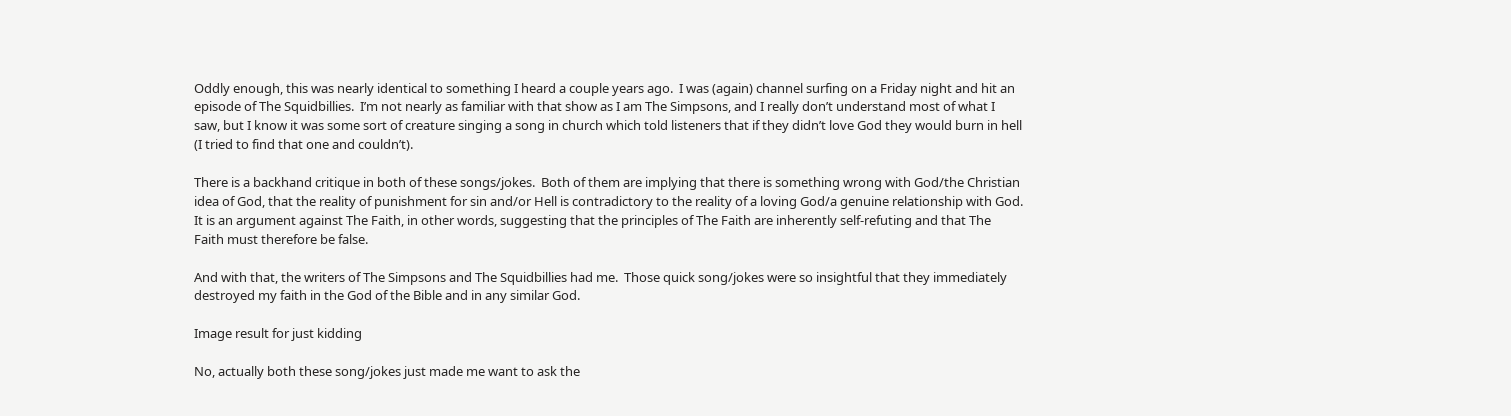Oddly enough, this was nearly identical to something I heard a couple years ago.  I was (again) channel surfing on a Friday night and hit an episode of The Squidbillies.  I’m not nearly as familiar with that show as I am The Simpsons, and I really don’t understand most of what I saw, but I know it was some sort of creature singing a song in church which told listeners that if they didn’t love God they would burn in hell (I tried to find that one and couldn’t).

There is a backhand critique in both of these songs/jokes.  Both of them are implying that there is something wrong with God/the Christian idea of God, that the reality of punishment for sin and/or Hell is contradictory to the reality of a loving God/a genuine relationship with God.  It is an argument against The Faith, in other words, suggesting that the principles of The Faith are inherently self-refuting and that The Faith must therefore be false.

And with that, the writers of The Simpsons and The Squidbillies had me.  Those quick song/jokes were so insightful that they immediately destroyed my faith in the God of the Bible and in any similar God.

Image result for just kidding

No, actually both these song/jokes just made me want to ask the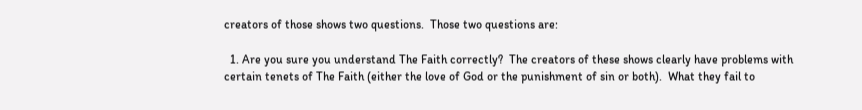creators of those shows two questions.  Those two questions are:

  1. Are you sure you understand The Faith correctly?  The creators of these shows clearly have problems with certain tenets of The Faith (either the love of God or the punishment of sin or both).  What they fail to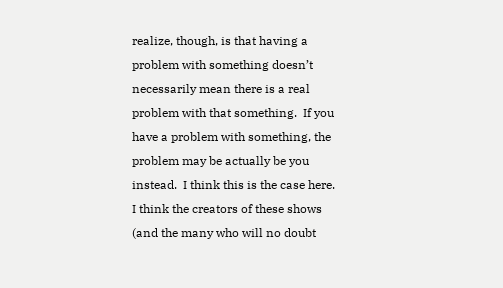realize, though, is that having a problem with something doesn’t necessarily mean there is a real problem with that something.  If you have a problem with something, the problem may be actually be you instead.  I think this is the case here.  I think the creators of these shows (and the many who will no doubt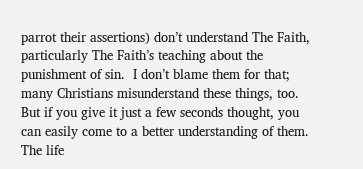parrot their assertions) don’t understand The Faith, particularly The Faith’s teaching about the punishment of sin.  I don’t blame them for that; many Christians misunderstand these things, too.  But if you give it just a few seconds thought, you can easily come to a better understanding of them.  The life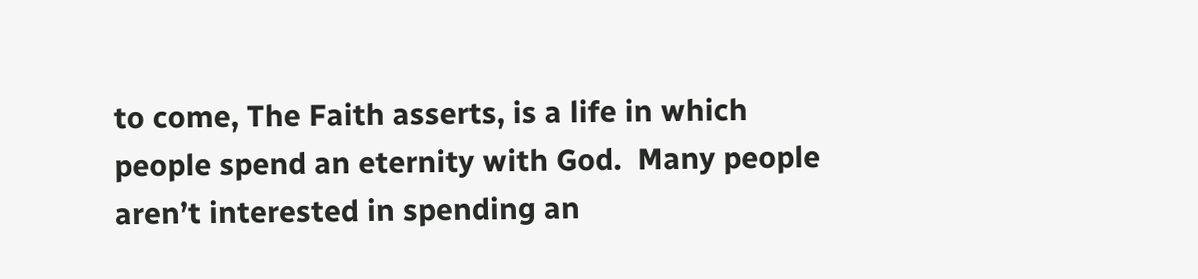to come, The Faith asserts, is a life in which people spend an eternity with God.  Many people aren’t interested in spending an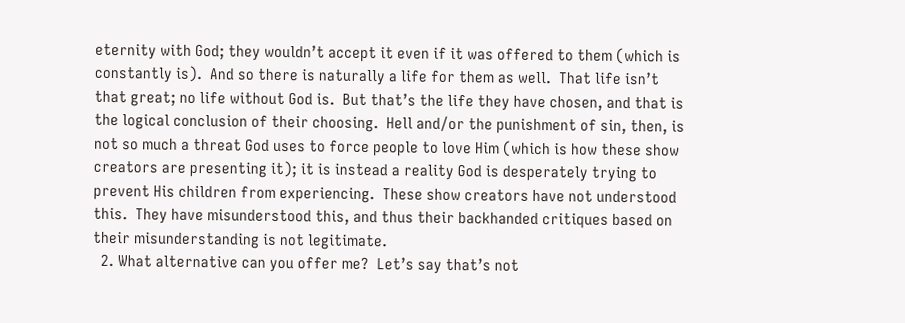eternity with God; they wouldn’t accept it even if it was offered to them (which is constantly is).  And so there is naturally a life for them as well.  That life isn’t that great; no life without God is.  But that’s the life they have chosen, and that is the logical conclusion of their choosing.  Hell and/or the punishment of sin, then, is not so much a threat God uses to force people to love Him (which is how these show creators are presenting it); it is instead a reality God is desperately trying to prevent His children from experiencing.  These show creators have not understood this.  They have misunderstood this, and thus their backhanded critiques based on their misunderstanding is not legitimate.
  2. What alternative can you offer me?  Let’s say that’s not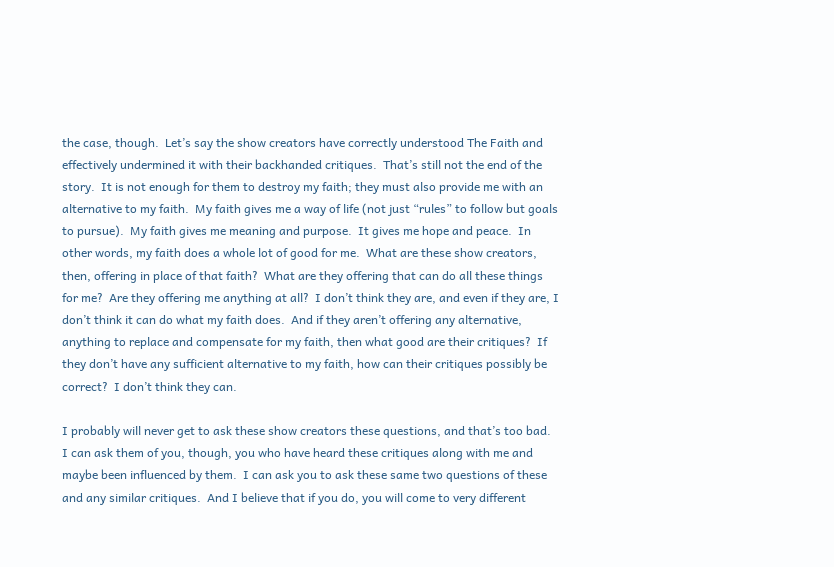the case, though.  Let’s say the show creators have correctly understood The Faith and effectively undermined it with their backhanded critiques.  That’s still not the end of the story.  It is not enough for them to destroy my faith; they must also provide me with an alternative to my faith.  My faith gives me a way of life (not just “rules” to follow but goals to pursue).  My faith gives me meaning and purpose.  It gives me hope and peace.  In other words, my faith does a whole lot of good for me.  What are these show creators, then, offering in place of that faith?  What are they offering that can do all these things for me?  Are they offering me anything at all?  I don’t think they are, and even if they are, I don’t think it can do what my faith does.  And if they aren’t offering any alternative, anything to replace and compensate for my faith, then what good are their critiques?  If they don’t have any sufficient alternative to my faith, how can their critiques possibly be correct?  I don’t think they can.

I probably will never get to ask these show creators these questions, and that’s too bad.  I can ask them of you, though, you who have heard these critiques along with me and maybe been influenced by them.  I can ask you to ask these same two questions of these and any similar critiques.  And I believe that if you do, you will come to very different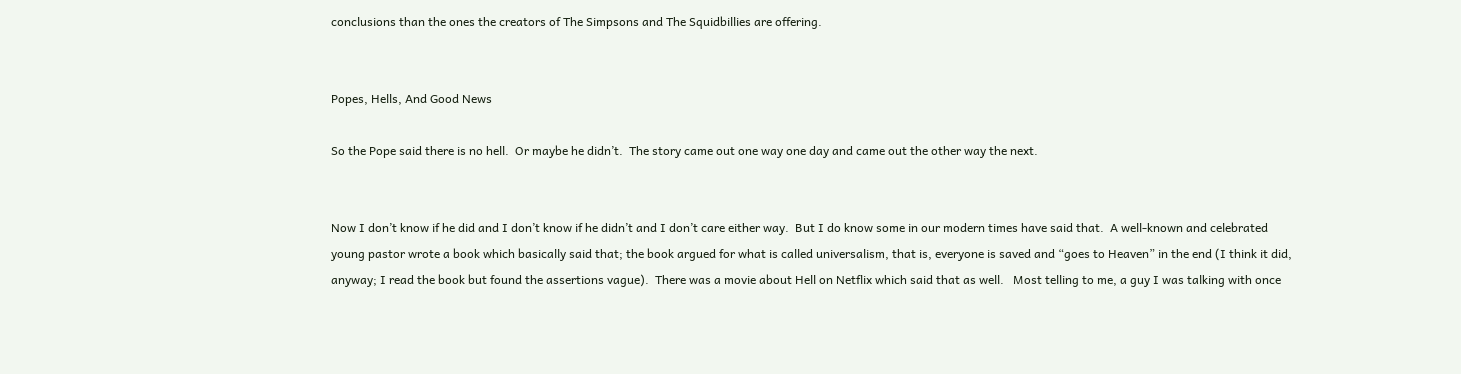conclusions than the ones the creators of The Simpsons and The Squidbillies are offering.


Popes, Hells, And Good News

So the Pope said there is no hell.  Or maybe he didn’t.  The story came out one way one day and came out the other way the next.


Now I don’t know if he did and I don’t know if he didn’t and I don’t care either way.  But I do know some in our modern times have said that.  A well-known and celebrated young pastor wrote a book which basically said that; the book argued for what is called universalism, that is, everyone is saved and “goes to Heaven” in the end (I think it did, anyway; I read the book but found the assertions vague).  There was a movie about Hell on Netflix which said that as well.   Most telling to me, a guy I was talking with once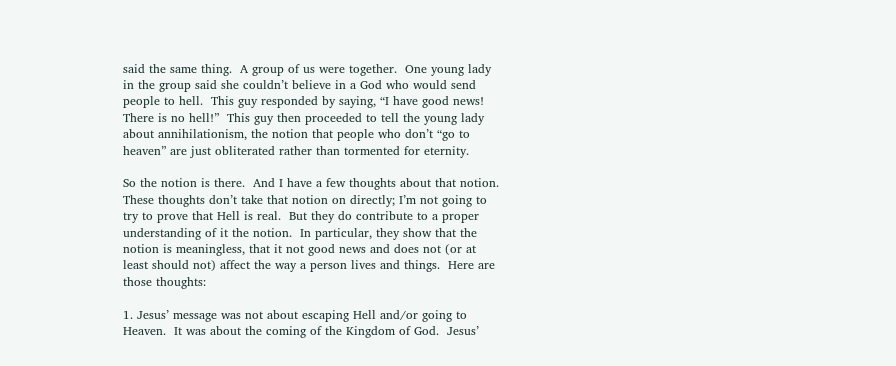said the same thing.  A group of us were together.  One young lady in the group said she couldn’t believe in a God who would send people to hell.  This guy responded by saying, “I have good news!  There is no hell!”  This guy then proceeded to tell the young lady about annihilationism, the notion that people who don’t “go to heaven” are just obliterated rather than tormented for eternity.

So the notion is there.  And I have a few thoughts about that notion.  These thoughts don’t take that notion on directly; I’m not going to try to prove that Hell is real.  But they do contribute to a proper understanding of it the notion.  In particular, they show that the notion is meaningless, that it not good news and does not (or at least should not) affect the way a person lives and things.  Here are those thoughts:

1. Jesus’ message was not about escaping Hell and/or going to Heaven.  It was about the coming of the Kingdom of God.  Jesus’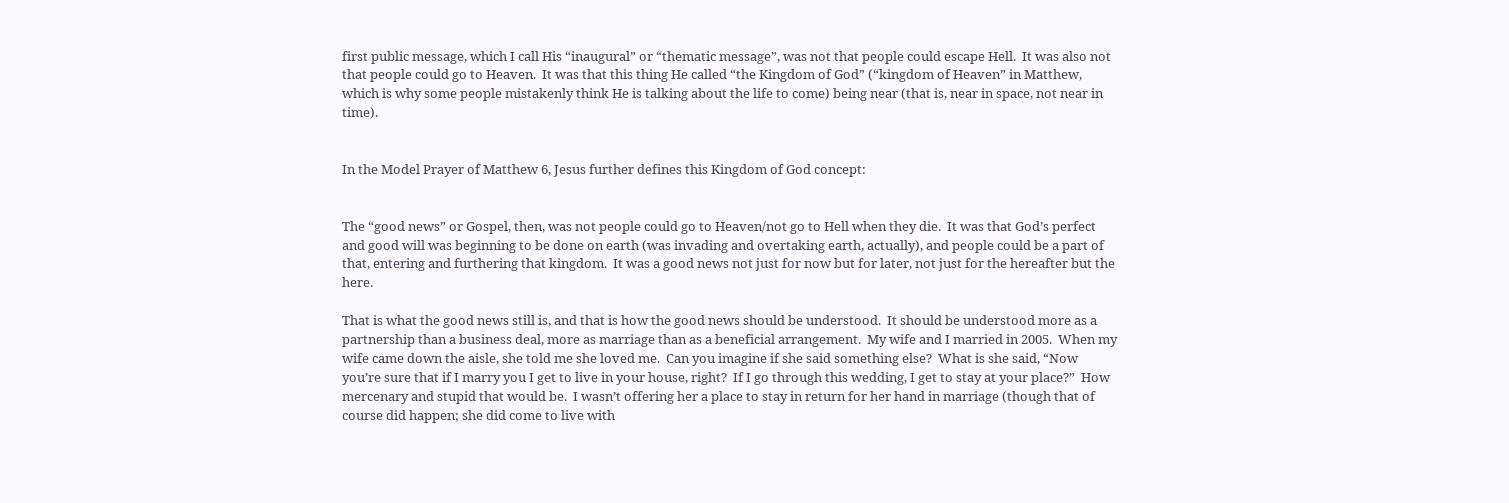first public message, which I call His “inaugural” or “thematic message”, was not that people could escape Hell.  It was also not that people could go to Heaven.  It was that this thing He called “the Kingdom of God” (“kingdom of Heaven” in Matthew, which is why some people mistakenly think He is talking about the life to come) being near (that is, near in space, not near in time).


In the Model Prayer of Matthew 6, Jesus further defines this Kingdom of God concept:


The “good news” or Gospel, then, was not people could go to Heaven/not go to Hell when they die.  It was that God’s perfect and good will was beginning to be done on earth (was invading and overtaking earth, actually), and people could be a part of that, entering and furthering that kingdom.  It was a good news not just for now but for later, not just for the hereafter but the here.

That is what the good news still is, and that is how the good news should be understood.  It should be understood more as a partnership than a business deal, more as marriage than as a beneficial arrangement.  My wife and I married in 2005.  When my wife came down the aisle, she told me she loved me.  Can you imagine if she said something else?  What is she said, “Now you’re sure that if I marry you I get to live in your house, right?  If I go through this wedding, I get to stay at your place?”  How mercenary and stupid that would be.  I wasn’t offering her a place to stay in return for her hand in marriage (though that of course did happen; she did come to live with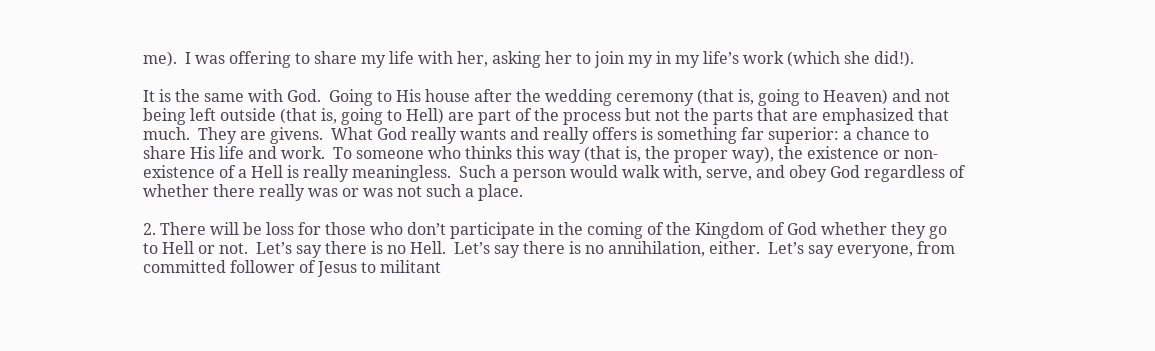me).  I was offering to share my life with her, asking her to join my in my life’s work (which she did!).

It is the same with God.  Going to His house after the wedding ceremony (that is, going to Heaven) and not being left outside (that is, going to Hell) are part of the process but not the parts that are emphasized that much.  They are givens.  What God really wants and really offers is something far superior: a chance to share His life and work.  To someone who thinks this way (that is, the proper way), the existence or non-existence of a Hell is really meaningless.  Such a person would walk with, serve, and obey God regardless of whether there really was or was not such a place.

2. There will be loss for those who don’t participate in the coming of the Kingdom of God whether they go to Hell or not.  Let’s say there is no Hell.  Let’s say there is no annihilation, either.  Let’s say everyone, from committed follower of Jesus to militant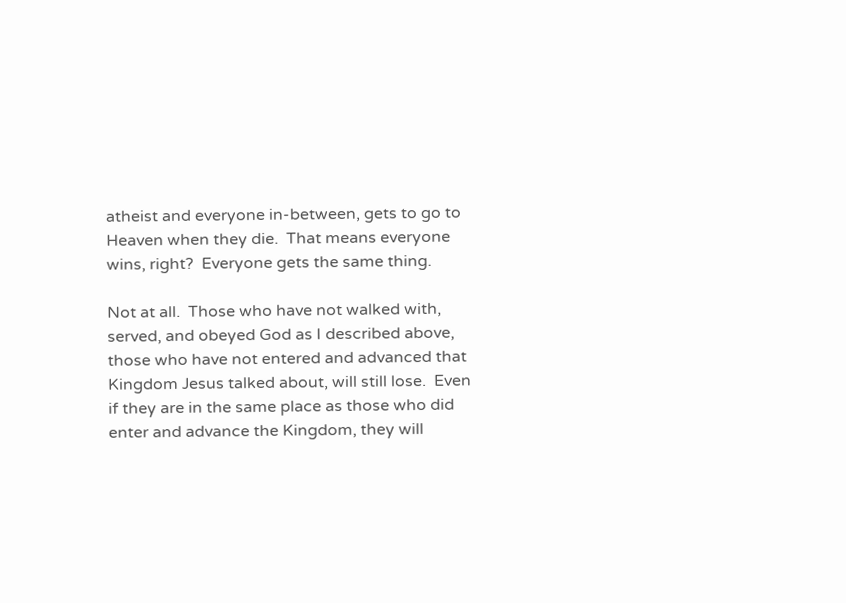atheist and everyone in-between, gets to go to Heaven when they die.  That means everyone wins, right?  Everyone gets the same thing.

Not at all.  Those who have not walked with, served, and obeyed God as I described above, those who have not entered and advanced that Kingdom Jesus talked about, will still lose.  Even if they are in the same place as those who did enter and advance the Kingdom, they will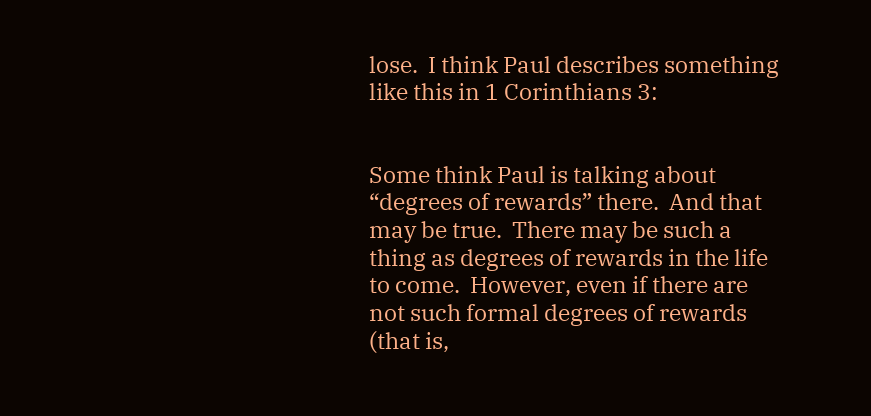lose.  I think Paul describes something like this in 1 Corinthians 3:


Some think Paul is talking about “degrees of rewards” there.  And that may be true.  There may be such a thing as degrees of rewards in the life to come.  However, even if there are not such formal degrees of rewards (that is,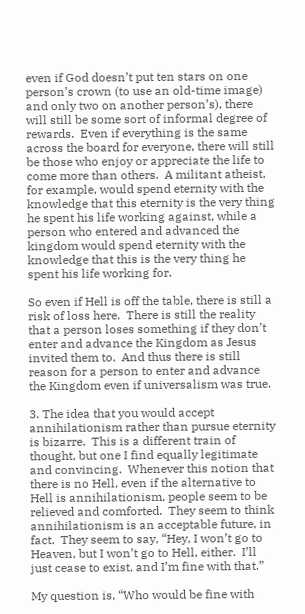even if God doesn’t put ten stars on one person’s crown (to use an old-time image) and only two on another person’s), there will still be some sort of informal degree of rewards.  Even if everything is the same across the board for everyone, there will still be those who enjoy or appreciate the life to come more than others.  A militant atheist, for example, would spend eternity with the knowledge that this eternity is the very thing he spent his life working against, while a person who entered and advanced the kingdom would spend eternity with the knowledge that this is the very thing he spent his life working for.

So even if Hell is off the table, there is still a risk of loss here.  There is still the reality that a person loses something if they don’t enter and advance the Kingdom as Jesus invited them to.  And thus there is still reason for a person to enter and advance the Kingdom even if universalism was true.

3. The idea that you would accept annihilationism rather than pursue eternity is bizarre.  This is a different train of thought, but one I find equally legitimate and convincing.  Whenever this notion that there is no Hell, even if the alternative to Hell is annihilationism, people seem to be relieved and comforted.  They seem to think annihilationism is an acceptable future, in fact.  They seem to say, “Hey, I won’t go to Heaven, but I won’t go to Hell, either.  I’ll just cease to exist, and I’m fine with that.”

My question is, “Who would be fine with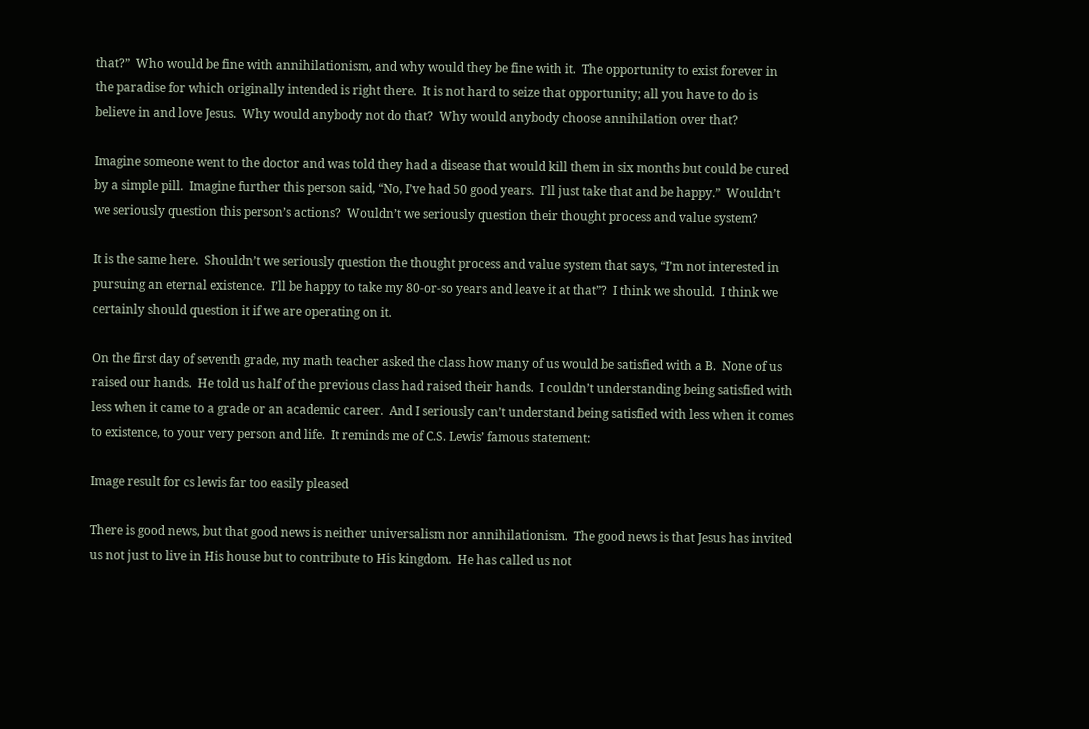that?”  Who would be fine with annihilationism, and why would they be fine with it.  The opportunity to exist forever in the paradise for which originally intended is right there.  It is not hard to seize that opportunity; all you have to do is believe in and love Jesus.  Why would anybody not do that?  Why would anybody choose annihilation over that?

Imagine someone went to the doctor and was told they had a disease that would kill them in six months but could be cured by a simple pill.  Imagine further this person said, “No, I’ve had 50 good years.  I’ll just take that and be happy.”  Wouldn’t we seriously question this person’s actions?  Wouldn’t we seriously question their thought process and value system?

It is the same here.  Shouldn’t we seriously question the thought process and value system that says, “I’m not interested in pursuing an eternal existence.  I’ll be happy to take my 80-or-so years and leave it at that”?  I think we should.  I think we certainly should question it if we are operating on it.

On the first day of seventh grade, my math teacher asked the class how many of us would be satisfied with a B.  None of us raised our hands.  He told us half of the previous class had raised their hands.  I couldn’t understanding being satisfied with less when it came to a grade or an academic career.  And I seriously can’t understand being satisfied with less when it comes to existence, to your very person and life.  It reminds me of C.S. Lewis’ famous statement:

Image result for cs lewis far too easily pleased

There is good news, but that good news is neither universalism nor annihilationism.  The good news is that Jesus has invited us not just to live in His house but to contribute to His kingdom.  He has called us not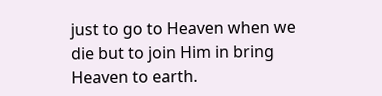just to go to Heaven when we die but to join Him in bring Heaven to earth.